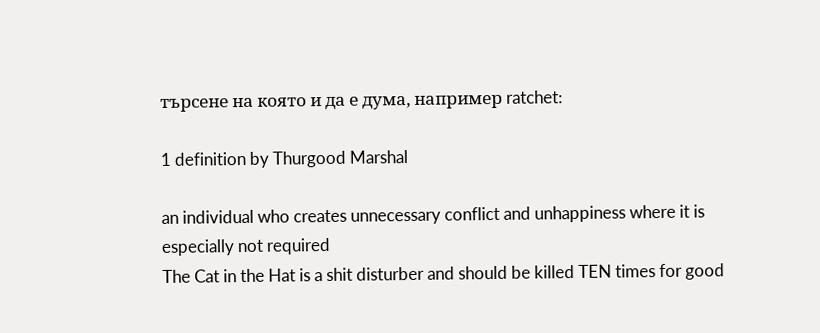търсене на която и да е дума, например ratchet:

1 definition by Thurgood Marshal

an individual who creates unnecessary conflict and unhappiness where it is especially not required
The Cat in the Hat is a shit disturber and should be killed TEN times for good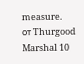measure.
от Thurgood Marshal 10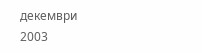декември 2003